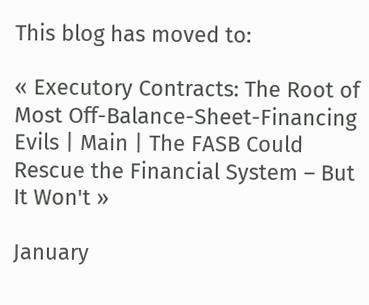This blog has moved to:

« Executory Contracts: The Root of Most Off-Balance-Sheet-Financing Evils | Main | The FASB Could Rescue the Financial System – But It Won't »

January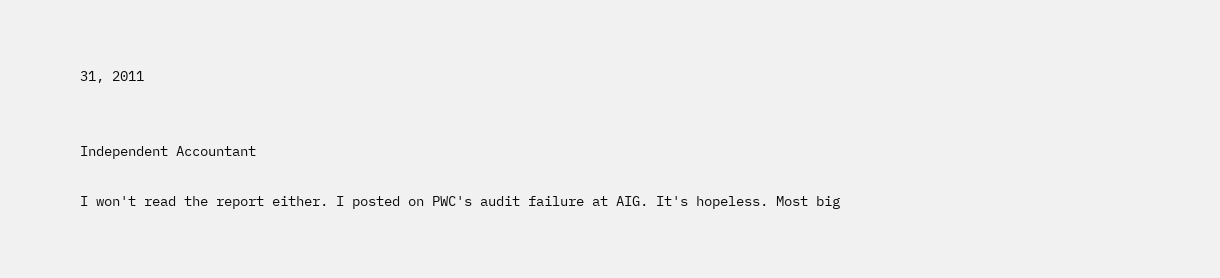31, 2011


Independent Accountant

I won't read the report either. I posted on PWC's audit failure at AIG. It's hopeless. Most big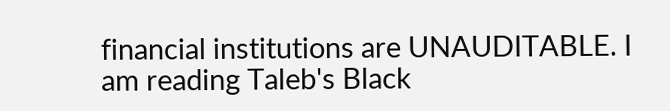financial institutions are UNAUDITABLE. I am reading Taleb's Black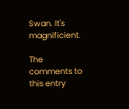Swan. It's magnificient.

The comments to this entry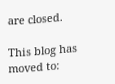are closed.

This blog has moved to: